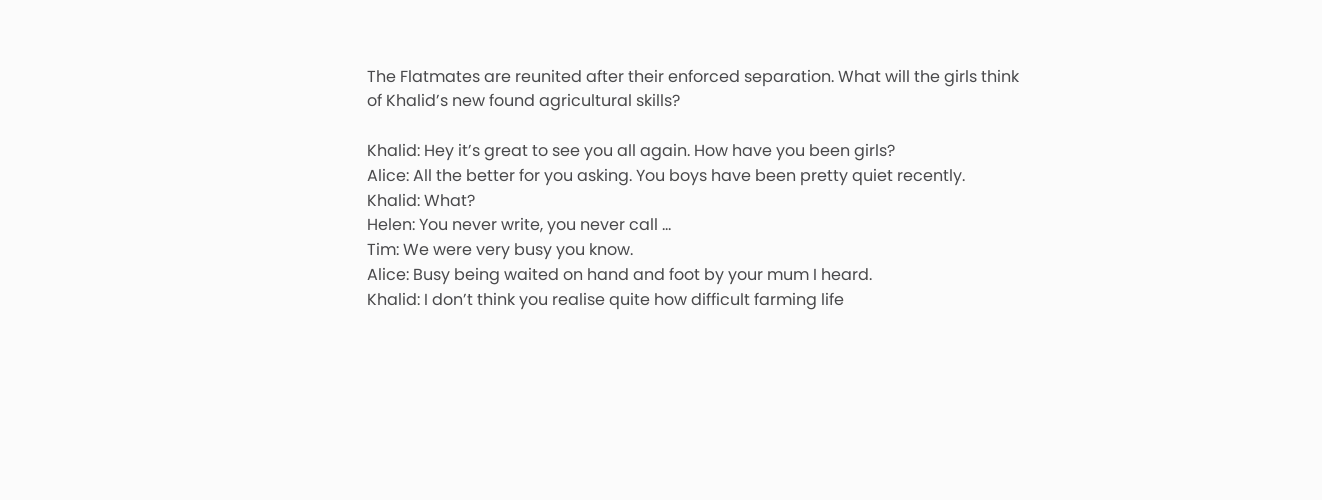The Flatmates are reunited after their enforced separation. What will the girls think of Khalid’s new found agricultural skills?

Khalid: Hey it’s great to see you all again. How have you been girls?
Alice: All the better for you asking. You boys have been pretty quiet recently.
Khalid: What?
Helen: You never write, you never call …
Tim: We were very busy you know.
Alice: Busy being waited on hand and foot by your mum I heard.
Khalid: I don’t think you realise quite how difficult farming life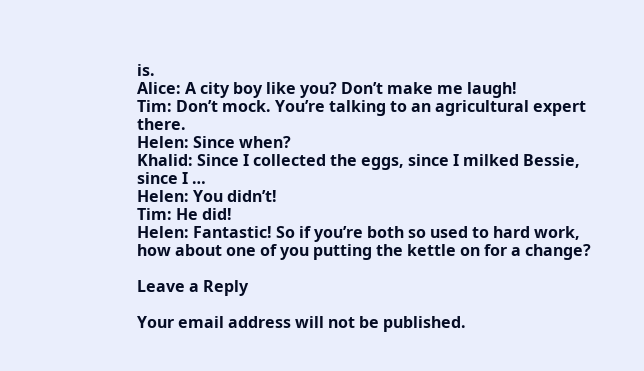is.
Alice: A city boy like you? Don’t make me laugh!
Tim: Don’t mock. You’re talking to an agricultural expert there.
Helen: Since when?
Khalid: Since I collected the eggs, since I milked Bessie, since I …
Helen: You didn’t!
Tim: He did!
Helen: Fantastic! So if you’re both so used to hard work, how about one of you putting the kettle on for a change?

Leave a Reply

Your email address will not be published.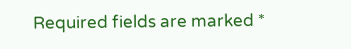Required fields are marked *